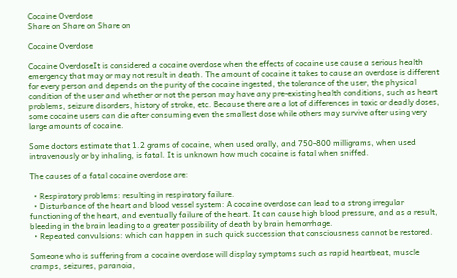Cocaine Overdose
Share on Share on Share on

Cocaine Overdose

Cocaine OverdoseIt is considered a cocaine overdose when the effects of cocaine use cause a serious health emergency that may or may not result in death. The amount of cocaine it takes to cause an overdose is different for every person and depends on the purity of the cocaine ingested, the tolerance of the user, the physical condition of the user and whether or not the person may have any pre-existing health conditions, such as heart problems, seizure disorders, history of stroke, etc. Because there are a lot of differences in toxic or deadly doses, some cocaine users can die after consuming even the smallest dose while others may survive after using very large amounts of cocaine.

Some doctors estimate that 1.2 grams of cocaine, when used orally, and 750-800 milligrams, when used intravenously or by inhaling, is fatal. It is unknown how much cocaine is fatal when sniffed.

The causes of a fatal cocaine overdose are:

  • Respiratory problems: resulting in respiratory failure.
  • Disturbance of the heart and blood vessel system: A cocaine overdose can lead to a strong irregular functioning of the heart, and eventually failure of the heart. It can cause high blood pressure, and as a result, bleeding in the brain leading to a greater possibility of death by brain hemorrhage.
  • Repeated convulsions: which can happen in such quick succession that consciousness cannot be restored.

Someone who is suffering from a cocaine overdose will display symptoms such as rapid heartbeat, muscle cramps, seizures, paranoia,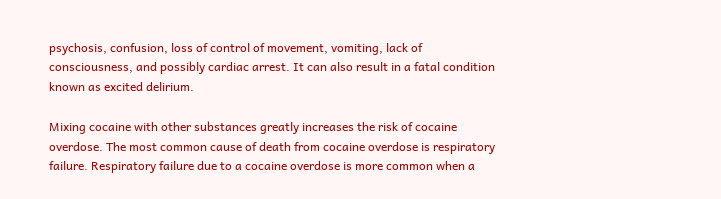psychosis, confusion, loss of control of movement, vomiting, lack of consciousness, and possibly cardiac arrest. It can also result in a fatal condition known as excited delirium.

Mixing cocaine with other substances greatly increases the risk of cocaine overdose. The most common cause of death from cocaine overdose is respiratory failure. Respiratory failure due to a cocaine overdose is more common when a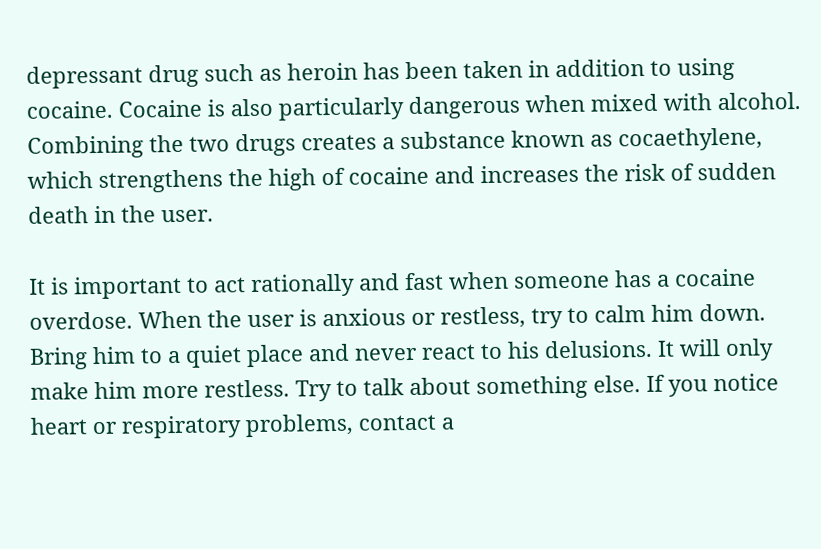depressant drug such as heroin has been taken in addition to using cocaine. Cocaine is also particularly dangerous when mixed with alcohol. Combining the two drugs creates a substance known as cocaethylene, which strengthens the high of cocaine and increases the risk of sudden death in the user.

It is important to act rationally and fast when someone has a cocaine overdose. When the user is anxious or restless, try to calm him down. Bring him to a quiet place and never react to his delusions. It will only make him more restless. Try to talk about something else. If you notice heart or respiratory problems, contact a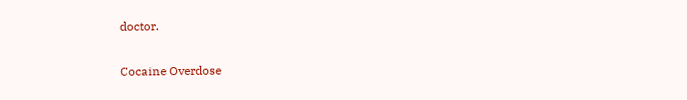doctor.

Cocaine Overdose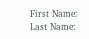First Name:
Last Name: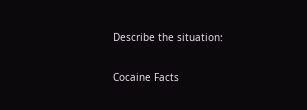Describe the situation:

Cocaine Facts